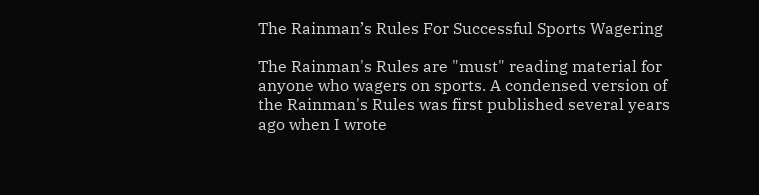The Rainman’s Rules For Successful Sports Wagering

The Rainman's Rules are "must" reading material for anyone who wagers on sports. A condensed version of the Rainman's Rules was first published several years ago when I wrote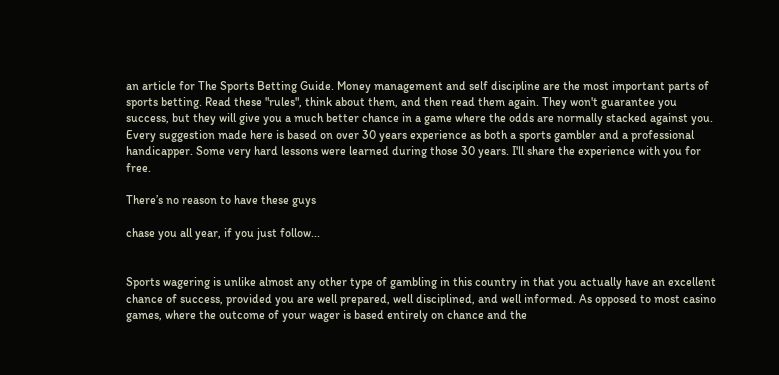an article for The Sports Betting Guide. Money management and self discipline are the most important parts of sports betting. Read these "rules", think about them, and then read them again. They won't guarantee you success, but they will give you a much better chance in a game where the odds are normally stacked against you. Every suggestion made here is based on over 30 years experience as both a sports gambler and a professional handicapper. Some very hard lessons were learned during those 30 years. I'll share the experience with you for free.

There’s no reason to have these guys

chase you all year, if you just follow...


Sports wagering is unlike almost any other type of gambling in this country in that you actually have an excellent chance of success, provided you are well prepared, well disciplined, and well informed. As opposed to most casino games, where the outcome of your wager is based entirely on chance and the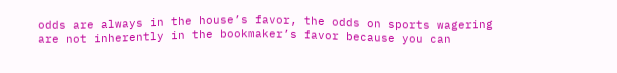odds are always in the house’s favor, the odds on sports wagering are not inherently in the bookmaker’s favor because you can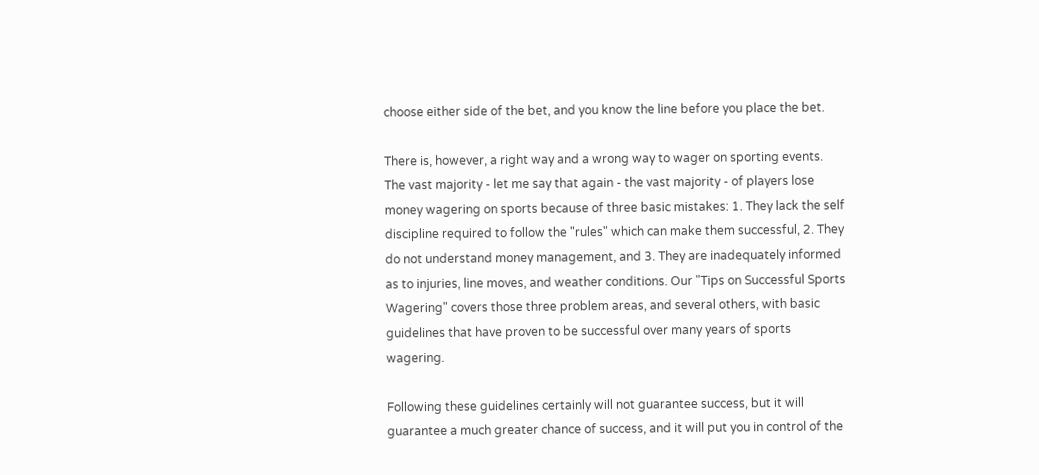choose either side of the bet, and you know the line before you place the bet.

There is, however, a right way and a wrong way to wager on sporting events. The vast majority - let me say that again - the vast majority - of players lose money wagering on sports because of three basic mistakes: 1. They lack the self discipline required to follow the "rules" which can make them successful, 2. They do not understand money management, and 3. They are inadequately informed as to injuries, line moves, and weather conditions. Our "Tips on Successful Sports Wagering" covers those three problem areas, and several others, with basic guidelines that have proven to be successful over many years of sports wagering.

Following these guidelines certainly will not guarantee success, but it will guarantee a much greater chance of success, and it will put you in control of the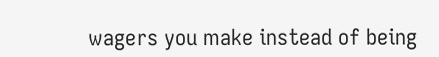wagers you make instead of being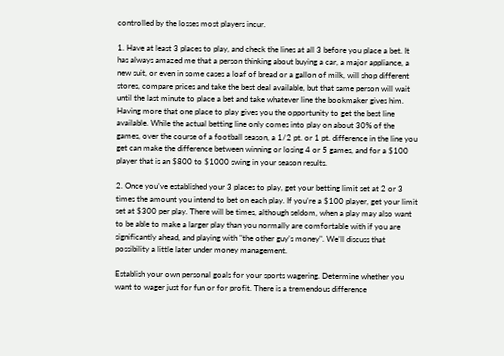controlled by the losses most players incur.

1. Have at least 3 places to play, and check the lines at all 3 before you place a bet. It has always amazed me that a person thinking about buying a car, a major appliance, a new suit, or even in some cases a loaf of bread or a gallon of milk, will shop different stores, compare prices and take the best deal available, but that same person will wait until the last minute to place a bet and take whatever line the bookmaker gives him. Having more that one place to play gives you the opportunity to get the best line available. While the actual betting line only comes into play on about 30% of the games, over the course of a football season, a 1/2 pt. or 1 pt. difference in the line you get can make the difference between winning or losing 4 or 5 games, and for a $100 player that is an $800 to $1000 swing in your season results.

2. Once you’ve established your 3 places to play, get your betting limit set at 2 or 3 times the amount you intend to bet on each play. If you’re a $100 player, get your limit set at $300 per play. There will be times, although seldom, when a play may also want to be able to make a larger play than you normally are comfortable with if you are significantly ahead, and playing with "the other guy’s money". We’ll discuss that possibility a little later under money management.

Establish your own personal goals for your sports wagering. Determine whether you want to wager just for fun or for profit. There is a tremendous difference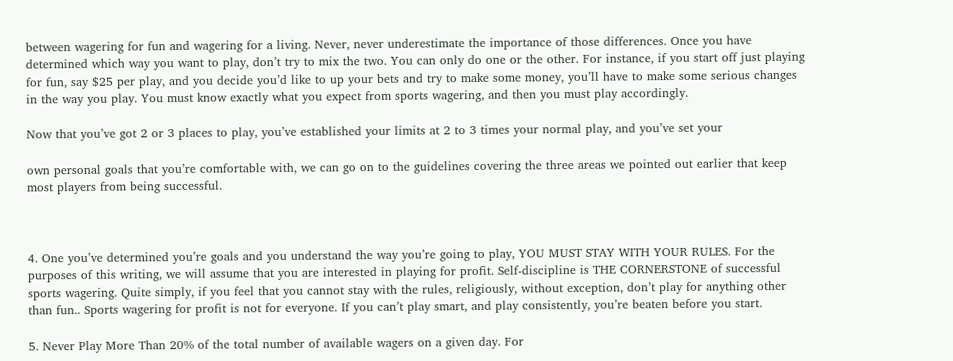between wagering for fun and wagering for a living. Never, never underestimate the importance of those differences. Once you have determined which way you want to play, don’t try to mix the two. You can only do one or the other. For instance, if you start off just playing for fun, say $25 per play, and you decide you’d like to up your bets and try to make some money, you’ll have to make some serious changes in the way you play. You must know exactly what you expect from sports wagering, and then you must play accordingly.

Now that you’ve got 2 or 3 places to play, you’ve established your limits at 2 to 3 times your normal play, and you’ve set your

own personal goals that you’re comfortable with, we can go on to the guidelines covering the three areas we pointed out earlier that keep most players from being successful.



4. One you’ve determined you’re goals and you understand the way you’re going to play, YOU MUST STAY WITH YOUR RULES. For the purposes of this writing, we will assume that you are interested in playing for profit. Self-discipline is THE CORNERSTONE of successful sports wagering. Quite simply, if you feel that you cannot stay with the rules, religiously, without exception, don’t play for anything other than fun.. Sports wagering for profit is not for everyone. If you can’t play smart, and play consistently, you’re beaten before you start.

5. Never Play More Than 20% of the total number of available wagers on a given day. For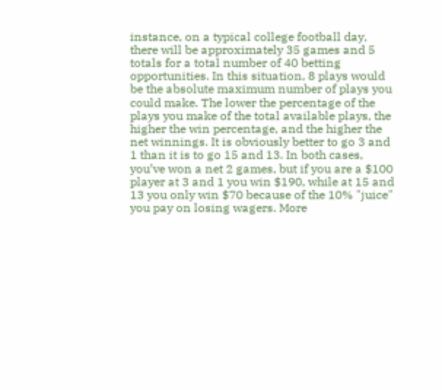instance, on a typical college football day, there will be approximately 35 games and 5 totals for a total number of 40 betting opportunities. In this situation, 8 plays would be the absolute maximum number of plays you could make. The lower the percentage of the plays you make of the total available plays, the higher the win percentage, and the higher the net winnings. It is obviously better to go 3 and 1 than it is to go 15 and 13. In both cases, you’ve won a net 2 games, but if you are a $100 player at 3 and 1 you win $190, while at 15 and 13 you only win $70 because of the 10% "juice" you pay on losing wagers. More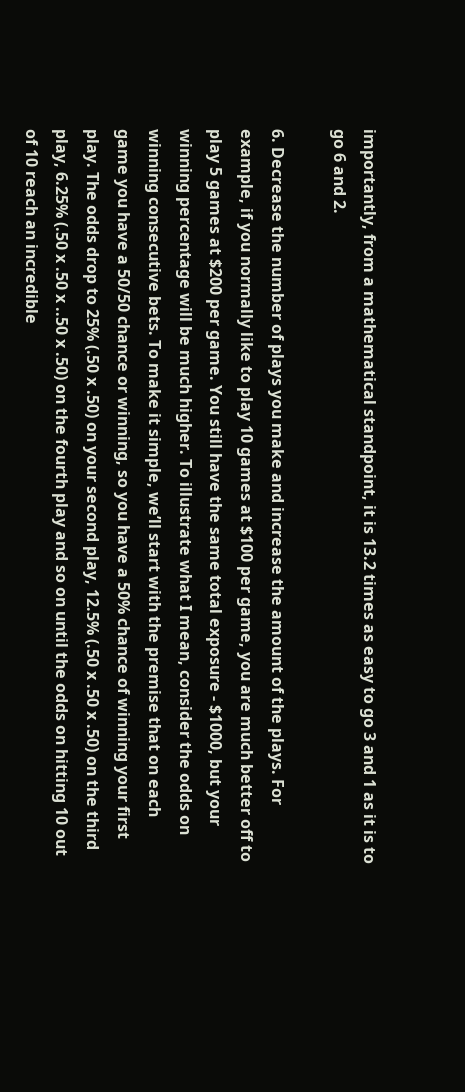importantly, from a mathematical standpoint, it is 13.2 times as easy to go 3 and 1 as it is to go 6 and 2.

6. Decrease the number of plays you make and increase the amount of the plays. For example, if you normally like to play 10 games at $100 per game, you are much better off to play 5 games at $200 per game. You still have the same total exposure - $1000, but your winning percentage will be much higher. To illustrate what I mean, consider the odds on winning consecutive bets. To make it simple, we’ll start with the premise that on each game you have a 50/50 chance or winning, so you have a 50% chance of winning your first play. The odds drop to 25% (.50 x .50) on your second play, 12.5% (.50 x .50 x .50) on the third play, 6.25% (.50 x .50 x ..50 x .50) on the fourth play and so on until the odds on hitting 10 out of 10 reach an incredible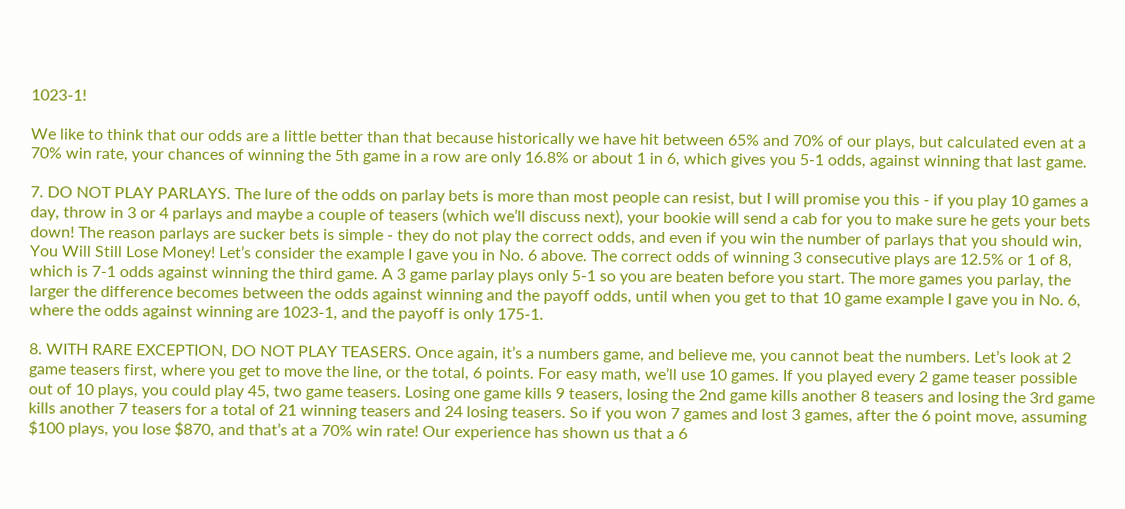1023-1!

We like to think that our odds are a little better than that because historically we have hit between 65% and 70% of our plays, but calculated even at a 70% win rate, your chances of winning the 5th game in a row are only 16.8% or about 1 in 6, which gives you 5-1 odds, against winning that last game.

7. DO NOT PLAY PARLAYS. The lure of the odds on parlay bets is more than most people can resist, but I will promise you this - if you play 10 games a day, throw in 3 or 4 parlays and maybe a couple of teasers (which we’ll discuss next), your bookie will send a cab for you to make sure he gets your bets down! The reason parlays are sucker bets is simple - they do not play the correct odds, and even if you win the number of parlays that you should win, You Will Still Lose Money! Let’s consider the example I gave you in No. 6 above. The correct odds of winning 3 consecutive plays are 12.5% or 1 of 8, which is 7-1 odds against winning the third game. A 3 game parlay plays only 5-1 so you are beaten before you start. The more games you parlay, the larger the difference becomes between the odds against winning and the payoff odds, until when you get to that 10 game example I gave you in No. 6, where the odds against winning are 1023-1, and the payoff is only 175-1.

8. WITH RARE EXCEPTION, DO NOT PLAY TEASERS. Once again, it’s a numbers game, and believe me, you cannot beat the numbers. Let’s look at 2 game teasers first, where you get to move the line, or the total, 6 points. For easy math, we’ll use 10 games. If you played every 2 game teaser possible out of 10 plays, you could play 45, two game teasers. Losing one game kills 9 teasers, losing the 2nd game kills another 8 teasers and losing the 3rd game kills another 7 teasers for a total of 21 winning teasers and 24 losing teasers. So if you won 7 games and lost 3 games, after the 6 point move, assuming $100 plays, you lose $870, and that’s at a 70% win rate! Our experience has shown us that a 6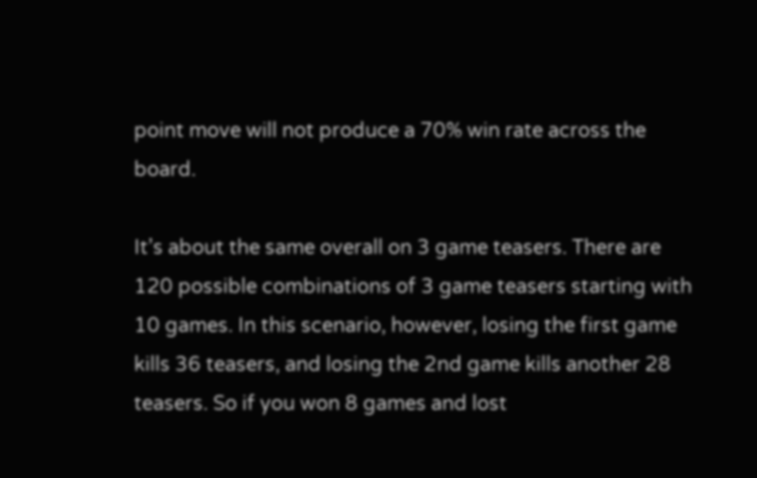point move will not produce a 70% win rate across the board.

It’s about the same overall on 3 game teasers. There are 120 possible combinations of 3 game teasers starting with 10 games. In this scenario, however, losing the first game kills 36 teasers, and losing the 2nd game kills another 28 teasers. So if you won 8 games and lost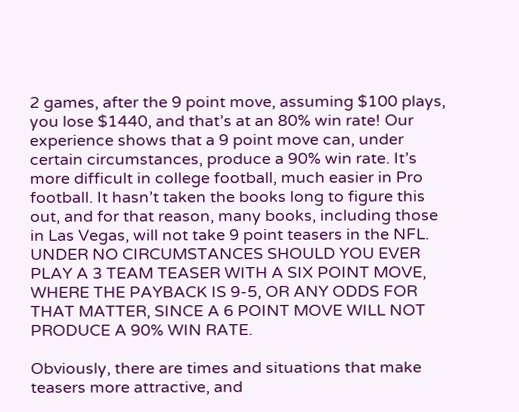2 games, after the 9 point move, assuming $100 plays, you lose $1440, and that’s at an 80% win rate! Our experience shows that a 9 point move can, under certain circumstances, produce a 90% win rate. It’s more difficult in college football, much easier in Pro football. It hasn’t taken the books long to figure this out, and for that reason, many books, including those in Las Vegas, will not take 9 point teasers in the NFL. UNDER NO CIRCUMSTANCES SHOULD YOU EVER PLAY A 3 TEAM TEASER WITH A SIX POINT MOVE, WHERE THE PAYBACK IS 9-5, OR ANY ODDS FOR THAT MATTER, SINCE A 6 POINT MOVE WILL NOT PRODUCE A 90% WIN RATE.

Obviously, there are times and situations that make teasers more attractive, and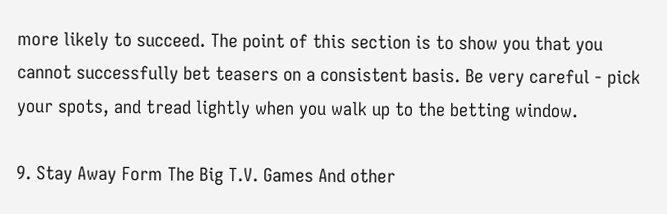more likely to succeed. The point of this section is to show you that you cannot successfully bet teasers on a consistent basis. Be very careful - pick your spots, and tread lightly when you walk up to the betting window.

9. Stay Away Form The Big T.V. Games And other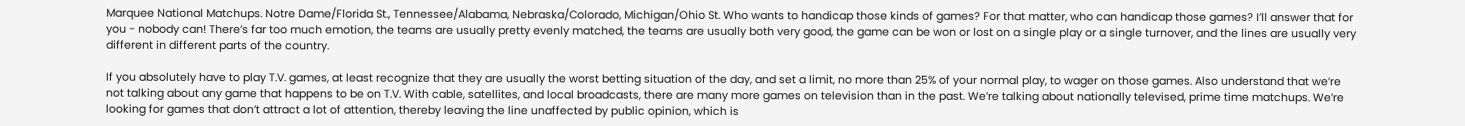Marquee National Matchups. Notre Dame/Florida St., Tennessee/Alabama, Nebraska/Colorado, Michigan/Ohio St. Who wants to handicap those kinds of games? For that matter, who can handicap those games? I’ll answer that for you - nobody can! There’s far too much emotion, the teams are usually pretty evenly matched, the teams are usually both very good, the game can be won or lost on a single play or a single turnover, and the lines are usually very different in different parts of the country.

If you absolutely have to play T.V. games, at least recognize that they are usually the worst betting situation of the day, and set a limit, no more than 25% of your normal play, to wager on those games. Also understand that we’re not talking about any game that happens to be on T.V. With cable, satellites, and local broadcasts, there are many more games on television than in the past. We’re talking about nationally televised, prime time matchups. We’re looking for games that don’t attract a lot of attention, thereby leaving the line unaffected by public opinion, which is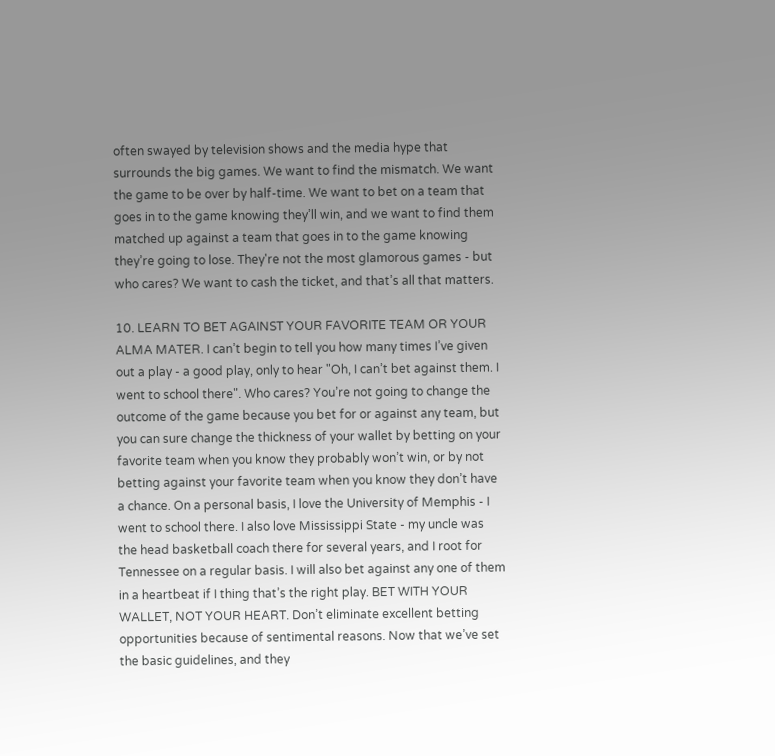often swayed by television shows and the media hype that surrounds the big games. We want to find the mismatch. We want the game to be over by half-time. We want to bet on a team that goes in to the game knowing they’ll win, and we want to find them matched up against a team that goes in to the game knowing they’re going to lose. They're not the most glamorous games - but who cares? We want to cash the ticket, and that’s all that matters.

10. LEARN TO BET AGAINST YOUR FAVORITE TEAM OR YOUR ALMA MATER. I can’t begin to tell you how many times I’ve given out a play - a good play, only to hear "Oh, I can’t bet against them. I went to school there". Who cares? You’re not going to change the outcome of the game because you bet for or against any team, but you can sure change the thickness of your wallet by betting on your favorite team when you know they probably won’t win, or by not betting against your favorite team when you know they don’t have a chance. On a personal basis, I love the University of Memphis - I went to school there. I also love Mississippi State - my uncle was the head basketball coach there for several years, and I root for Tennessee on a regular basis. I will also bet against any one of them in a heartbeat if I thing that’s the right play. BET WITH YOUR WALLET, NOT YOUR HEART. Don’t eliminate excellent betting opportunities because of sentimental reasons. Now that we’ve set the basic guidelines, and they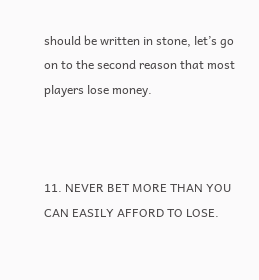should be written in stone, let’s go on to the second reason that most players lose money.



11. NEVER BET MORE THAN YOU CAN EASILY AFFORD TO LOSE.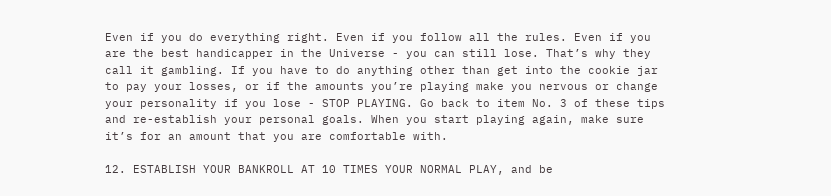Even if you do everything right. Even if you follow all the rules. Even if you are the best handicapper in the Universe - you can still lose. That’s why they call it gambling. If you have to do anything other than get into the cookie jar to pay your losses, or if the amounts you’re playing make you nervous or change your personality if you lose - STOP PLAYING. Go back to item No. 3 of these tips and re-establish your personal goals. When you start playing again, make sure it’s for an amount that you are comfortable with.

12. ESTABLISH YOUR BANKROLL AT 10 TIMES YOUR NORMAL PLAY, and be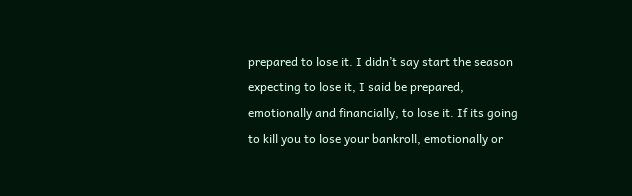prepared to lose it. I didn’t say start the season expecting to lose it, I said be prepared, emotionally and financially, to lose it. If its going to kill you to lose your bankroll, emotionally or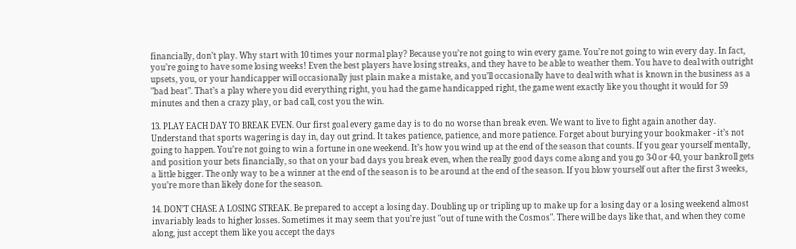financially, don’t play. Why start with 10 times your normal play? Because you’re not going to win every game. You’re not going to win every day. In fact, you’re going to have some losing weeks! Even the best players have losing streaks, and they have to be able to weather them. You have to deal with outright upsets, you, or your handicapper will occasionally just plain make a mistake, and you’ll occasionally have to deal with what is known in the business as a "bad beat". That’s a play where you did everything right, you had the game handicapped right, the game went exactly like you thought it would for 59 minutes and then a crazy play, or bad call, cost you the win.

13. PLAY EACH DAY TO BREAK EVEN. Our first goal every game day is to do no worse than break even. We want to live to fight again another day. Understand that sports wagering is day in, day out grind. It takes patience, patience, and more patience. Forget about burying your bookmaker - it’s not going to happen. You’re not going to win a fortune in one weekend. It’s how you wind up at the end of the season that counts. If you gear yourself mentally, and position your bets financially, so that on your bad days you break even, when the really good days come along and you go 3-0 or 4-0, your bankroll gets a little bigger. The only way to be a winner at the end of the season is to be around at the end of the season. If you blow yourself out after the first 3 weeks, you’re more than likely done for the season.

14. DON’T CHASE A LOSING STREAK. Be prepared to accept a losing day. Doubling up or tripling up to make up for a losing day or a losing weekend almost invariably leads to higher losses. Sometimes it may seem that you’re just "out of tune with the Cosmos". There will be days like that, and when they come along, just accept them like you accept the days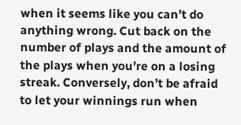when it seems like you can’t do anything wrong. Cut back on the number of plays and the amount of the plays when you’re on a losing streak. Conversely, don’t be afraid to let your winnings run when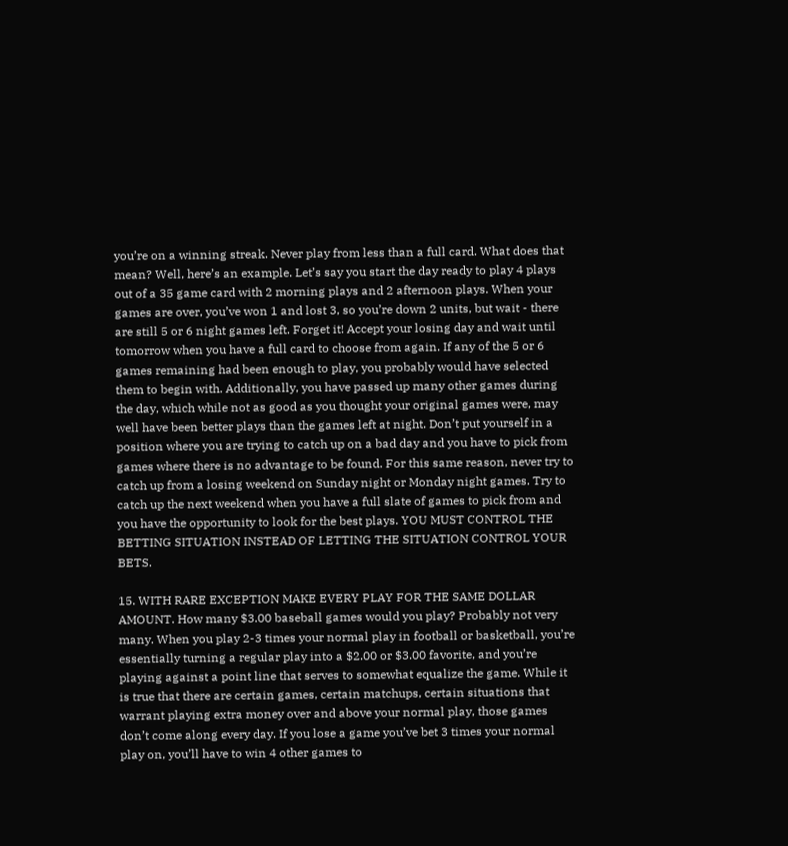you’re on a winning streak. Never play from less than a full card. What does that mean? Well, here’s an example. Let’s say you start the day ready to play 4 plays out of a 35 game card with 2 morning plays and 2 afternoon plays. When your games are over, you’ve won 1 and lost 3, so you’re down 2 units, but wait - there are still 5 or 6 night games left. Forget it! Accept your losing day and wait until tomorrow when you have a full card to choose from again. If any of the 5 or 6 games remaining had been enough to play, you probably would have selected them to begin with. Additionally, you have passed up many other games during the day, which while not as good as you thought your original games were, may well have been better plays than the games left at night. Don’t put yourself in a position where you are trying to catch up on a bad day and you have to pick from games where there is no advantage to be found. For this same reason, never try to catch up from a losing weekend on Sunday night or Monday night games. Try to catch up the next weekend when you have a full slate of games to pick from and you have the opportunity to look for the best plays. YOU MUST CONTROL THE BETTING SITUATION INSTEAD OF LETTING THE SITUATION CONTROL YOUR BETS.

15. WITH RARE EXCEPTION MAKE EVERY PLAY FOR THE SAME DOLLAR AMOUNT. How many $3.00 baseball games would you play? Probably not very many. When you play 2-3 times your normal play in football or basketball, you’re essentially turning a regular play into a $2.00 or $3.00 favorite, and you’re playing against a point line that serves to somewhat equalize the game. While it is true that there are certain games, certain matchups, certain situations that warrant playing extra money over and above your normal play, those games don’t come along every day. If you lose a game you’ve bet 3 times your normal play on, you’ll have to win 4 other games to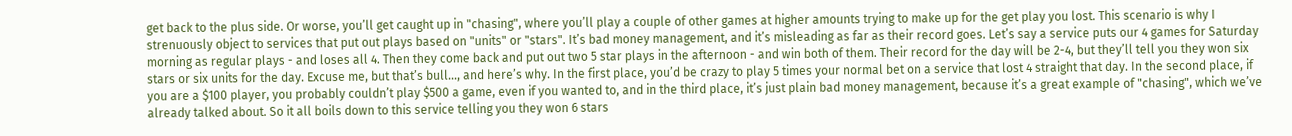get back to the plus side. Or worse, you’ll get caught up in "chasing", where you’ll play a couple of other games at higher amounts trying to make up for the get play you lost. This scenario is why I strenuously object to services that put out plays based on "units" or "stars". It’s bad money management, and it’s misleading as far as their record goes. Let’s say a service puts our 4 games for Saturday morning as regular plays - and loses all 4. Then they come back and put out two 5 star plays in the afternoon - and win both of them. Their record for the day will be 2-4, but they’ll tell you they won six stars or six units for the day. Excuse me, but that’s bull..., and here’s why. In the first place, you’d be crazy to play 5 times your normal bet on a service that lost 4 straight that day. In the second place, if you are a $100 player, you probably couldn’t play $500 a game, even if you wanted to, and in the third place, it’s just plain bad money management, because it’s a great example of "chasing", which we’ve already talked about. So it all boils down to this service telling you they won 6 stars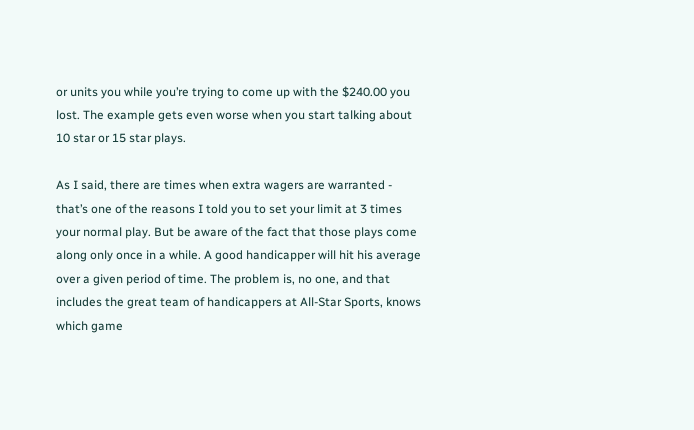or units you while you’re trying to come up with the $240.00 you lost. The example gets even worse when you start talking about 10 star or 15 star plays.

As I said, there are times when extra wagers are warranted - that’s one of the reasons I told you to set your limit at 3 times your normal play. But be aware of the fact that those plays come along only once in a while. A good handicapper will hit his average over a given period of time. The problem is, no one, and that includes the great team of handicappers at All-Star Sports, knows which game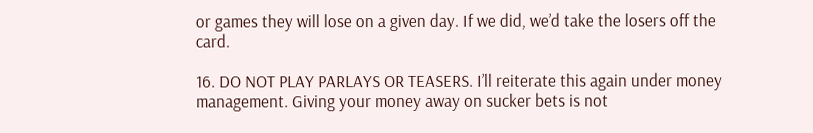or games they will lose on a given day. If we did, we’d take the losers off the card.

16. DO NOT PLAY PARLAYS OR TEASERS. I’ll reiterate this again under money management. Giving your money away on sucker bets is not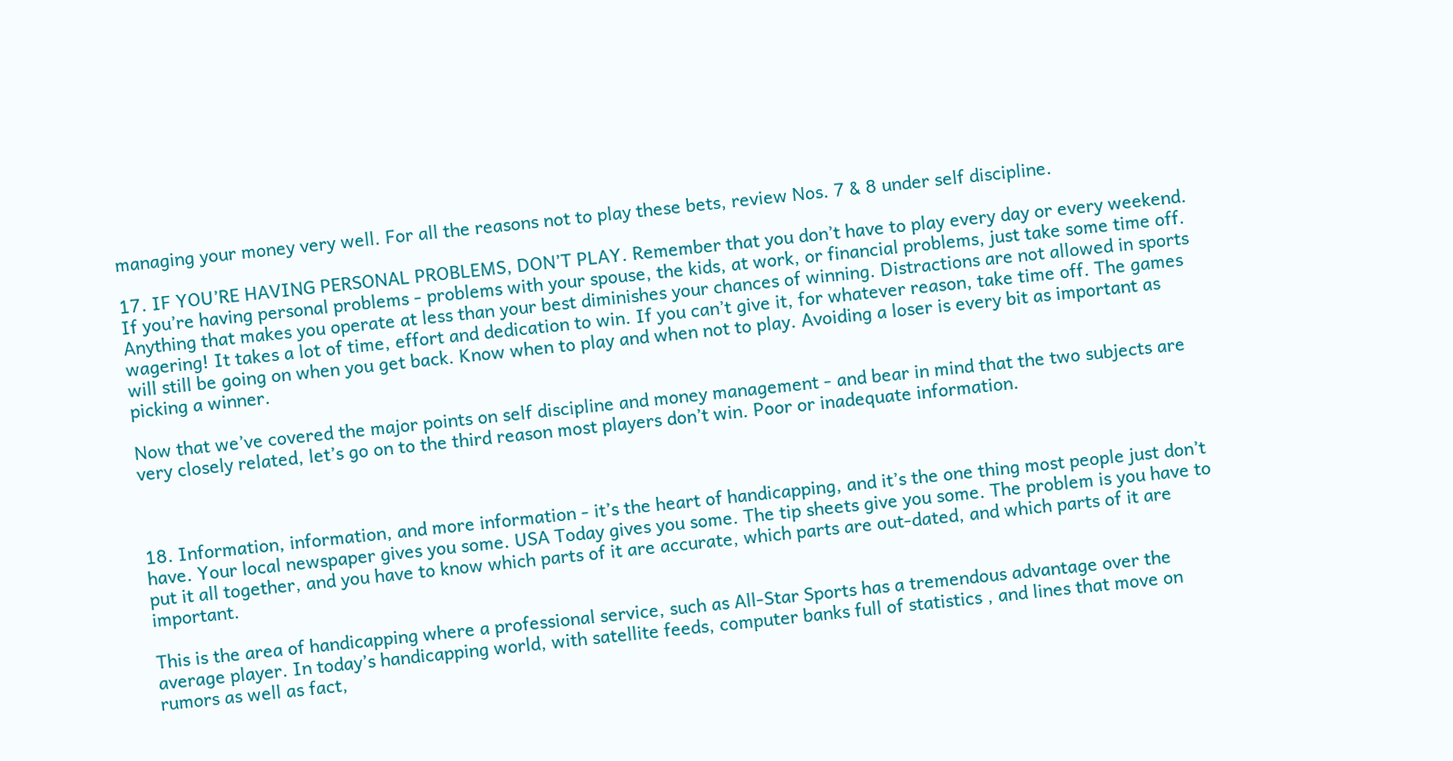managing your money very well. For all the reasons not to play these bets, review Nos. 7 & 8 under self discipline.

17. IF YOU’RE HAVING PERSONAL PROBLEMS, DON’T PLAY. Remember that you don’t have to play every day or every weekend. If you’re having personal problems - problems with your spouse, the kids, at work, or financial problems, just take some time off. Anything that makes you operate at less than your best diminishes your chances of winning. Distractions are not allowed in sports wagering! It takes a lot of time, effort and dedication to win. If you can’t give it, for whatever reason, take time off. The games will still be going on when you get back. Know when to play and when not to play. Avoiding a loser is every bit as important as picking a winner.

Now that we’ve covered the major points on self discipline and money management - and bear in mind that the two subjects are very closely related, let’s go on to the third reason most players don’t win. Poor or inadequate information.



18. Information, information, and more information - it’s the heart of handicapping, and it’s the one thing most people just don’t have. Your local newspaper gives you some. USA Today gives you some. The tip sheets give you some. The problem is you have to put it all together, and you have to know which parts of it are accurate, which parts are out-dated, and which parts of it are important.

This is the area of handicapping where a professional service, such as All-Star Sports has a tremendous advantage over the average player. In today’s handicapping world, with satellite feeds, computer banks full of statistics , and lines that move on rumors as well as fact,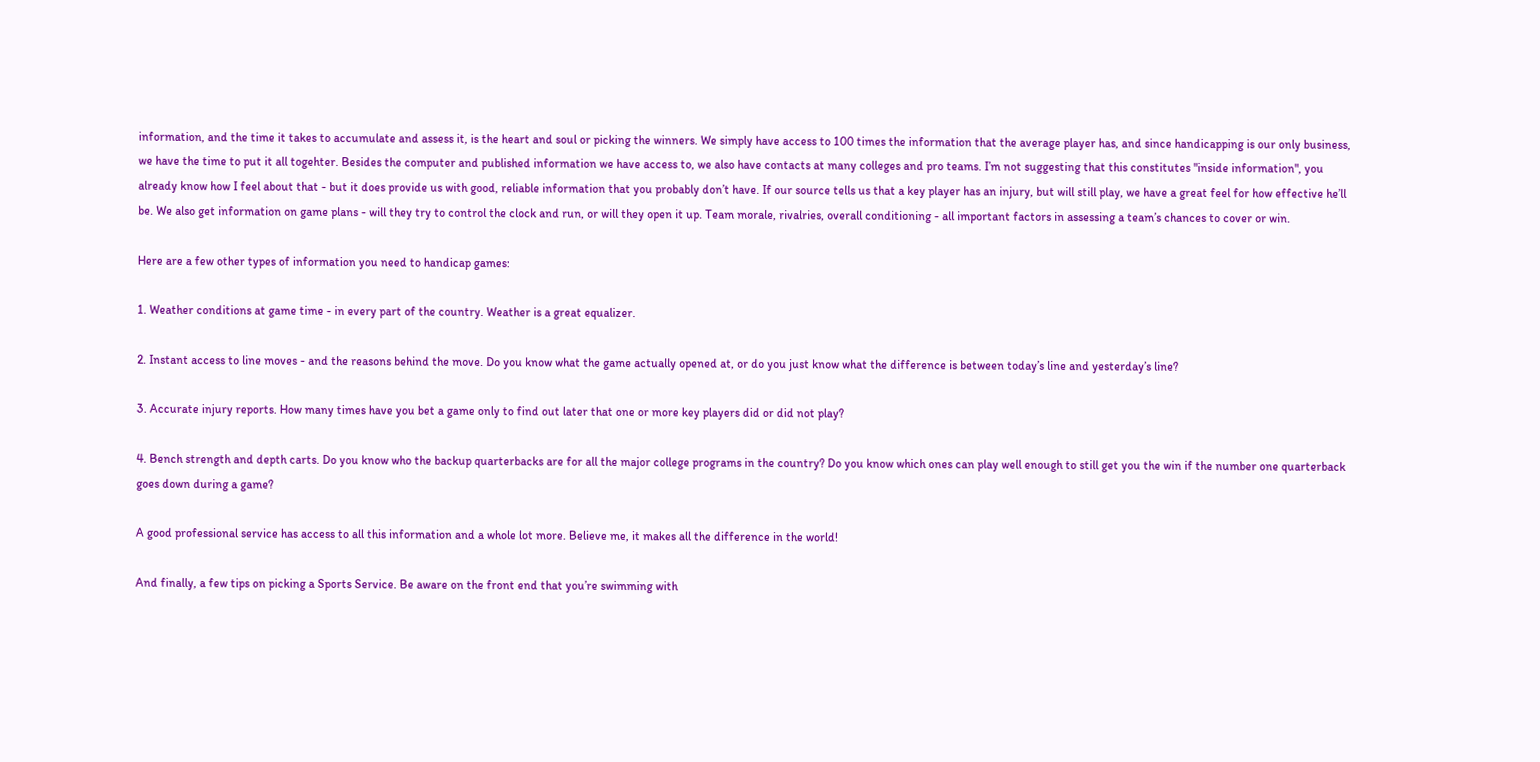information, and the time it takes to accumulate and assess it, is the heart and soul or picking the winners. We simply have access to 100 times the information that the average player has, and since handicapping is our only business, we have the time to put it all togehter. Besides the computer and published information we have access to, we also have contacts at many colleges and pro teams. I’m not suggesting that this constitutes "inside information", you already know how I feel about that - but it does provide us with good, reliable information that you probably don’t have. If our source tells us that a key player has an injury, but will still play, we have a great feel for how effective he’ll be. We also get information on game plans - will they try to control the clock and run, or will they open it up. Team morale, rivalries, overall conditioning - all important factors in assessing a team’s chances to cover or win.

Here are a few other types of information you need to handicap games:

1. Weather conditions at game time - in every part of the country. Weather is a great equalizer.

2. Instant access to line moves - and the reasons behind the move. Do you know what the game actually opened at, or do you just know what the difference is between today’s line and yesterday’s line?

3. Accurate injury reports. How many times have you bet a game only to find out later that one or more key players did or did not play?

4. Bench strength and depth carts. Do you know who the backup quarterbacks are for all the major college programs in the country? Do you know which ones can play well enough to still get you the win if the number one quarterback goes down during a game?

A good professional service has access to all this information and a whole lot more. Believe me, it makes all the difference in the world!

And finally, a few tips on picking a Sports Service. Be aware on the front end that you’re swimming with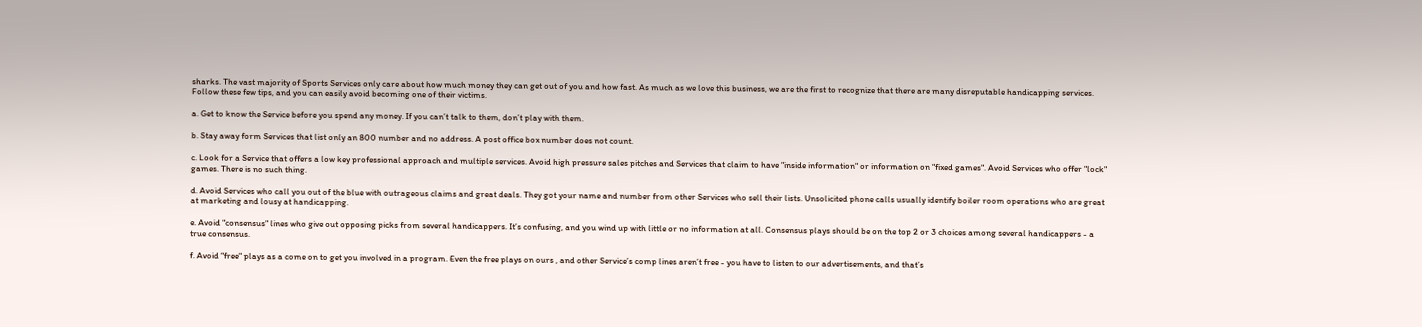sharks. The vast majority of Sports Services only care about how much money they can get out of you and how fast. As much as we love this business, we are the first to recognize that there are many disreputable handicapping services. Follow these few tips, and you can easily avoid becoming one of their victims.

a. Get to know the Service before you spend any money. If you can’t talk to them, don’t play with them.

b. Stay away form Services that list only an 800 number and no address. A post office box number does not count.

c. Look for a Service that offers a low key professional approach and multiple services. Avoid high pressure sales pitches and Services that claim to have "inside information" or information on "fixed games". Avoid Services who offer "lock" games. There is no such thing.

d. Avoid Services who call you out of the blue with outrageous claims and great deals. They got your name and number from other Services who sell their lists. Unsolicited phone calls usually identify boiler room operations who are great at marketing and lousy at handicapping.

e. Avoid "consensus" lines who give out opposing picks from several handicappers. It’s confusing, and you wind up with little or no information at all. Consensus plays should be on the top 2 or 3 choices among several handicappers - a true consensus.

f. Avoid "free" plays as a come on to get you involved in a program. Even the free plays on ours , and other Service’s comp lines aren’t free - you have to listen to our advertisements, and that’s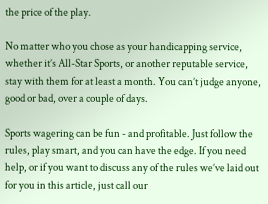the price of the play.

No matter who you chose as your handicapping service, whether it’s All-Star Sports, or another reputable service, stay with them for at least a month. You can’t judge anyone, good or bad, over a couple of days.

Sports wagering can be fun - and profitable. Just follow the rules, play smart, and you can have the edge. If you need help, or if you want to discuss any of the rules we’ve laid out for you in this article, just call our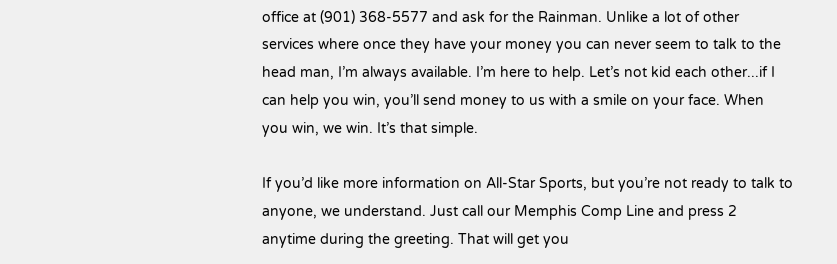office at (901) 368-5577 and ask for the Rainman. Unlike a lot of other services where once they have your money you can never seem to talk to the head man, I’m always available. I’m here to help. Let’s not kid each other...if I can help you win, you’ll send money to us with a smile on your face. When you win, we win. It’s that simple.

If you’d like more information on All-Star Sports, but you’re not ready to talk to anyone, we understand. Just call our Memphis Comp Line and press 2 anytime during the greeting. That will get you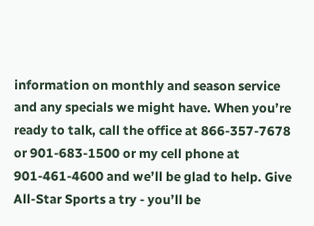information on monthly and season service and any specials we might have. When you’re ready to talk, call the office at 866-357-7678 or 901-683-1500 or my cell phone at 901-461-4600 and we’ll be glad to help. Give All-Star Sports a try - you’ll be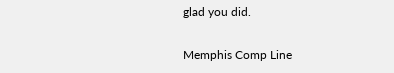glad you did.

Memphis Comp Line